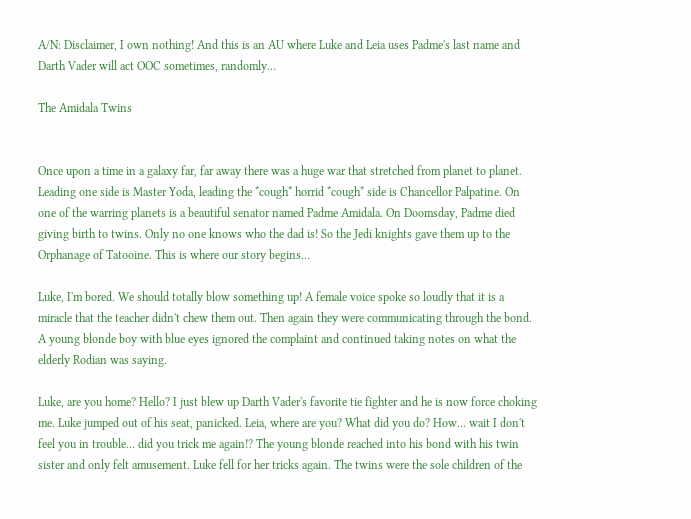A/N: Disclaimer, I own nothing! And this is an AU where Luke and Leia uses Padme's last name and Darth Vader will act OOC sometimes, randomly…

The Amidala Twins


Once upon a time in a galaxy far, far away there was a huge war that stretched from planet to planet. Leading one side is Master Yoda, leading the *cough* horrid *cough* side is Chancellor Palpatine. On one of the warring planets is a beautiful senator named Padme Amidala. On Doomsday, Padme died giving birth to twins. Only no one knows who the dad is! So the Jedi knights gave them up to the Orphanage of Tatooine. This is where our story begins…

Luke, I'm bored. We should totally blow something up! A female voice spoke so loudly that it is a miracle that the teacher didn't chew them out. Then again they were communicating through the bond. A young blonde boy with blue eyes ignored the complaint and continued taking notes on what the elderly Rodian was saying.

Luke, are you home? Hello? I just blew up Darth Vader's favorite tie fighter and he is now force choking me. Luke jumped out of his seat, panicked. Leia, where are you? What did you do? How… wait I don't feel you in trouble… did you trick me again!? The young blonde reached into his bond with his twin sister and only felt amusement. Luke fell for her tricks again. The twins were the sole children of the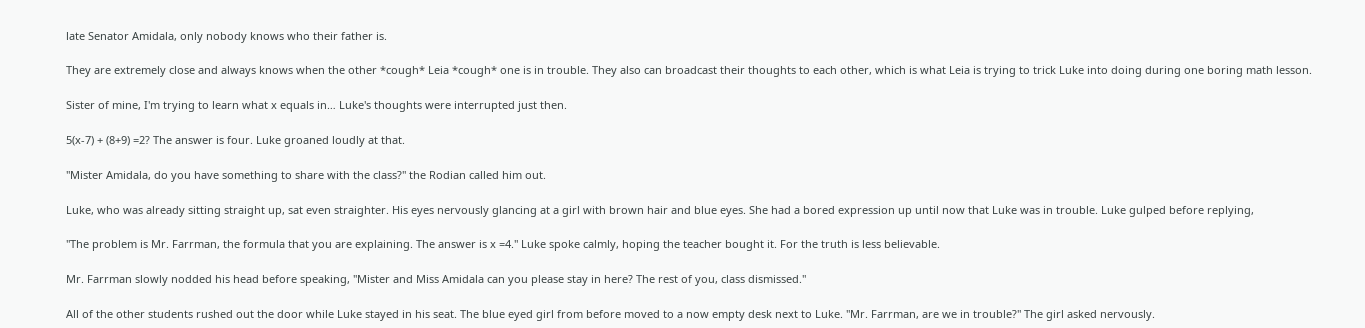late Senator Amidala, only nobody knows who their father is.

They are extremely close and always knows when the other *cough* Leia *cough* one is in trouble. They also can broadcast their thoughts to each other, which is what Leia is trying to trick Luke into doing during one boring math lesson.

Sister of mine, I'm trying to learn what x equals in… Luke's thoughts were interrupted just then.

5(x-7) + (8+9) =2? The answer is four. Luke groaned loudly at that.

"Mister Amidala, do you have something to share with the class?" the Rodian called him out.

Luke, who was already sitting straight up, sat even straighter. His eyes nervously glancing at a girl with brown hair and blue eyes. She had a bored expression up until now that Luke was in trouble. Luke gulped before replying,

"The problem is Mr. Farrman, the formula that you are explaining. The answer is x =4." Luke spoke calmly, hoping the teacher bought it. For the truth is less believable.

Mr. Farrman slowly nodded his head before speaking, "Mister and Miss Amidala can you please stay in here? The rest of you, class dismissed."

All of the other students rushed out the door while Luke stayed in his seat. The blue eyed girl from before moved to a now empty desk next to Luke. "Mr. Farrman, are we in trouble?" The girl asked nervously.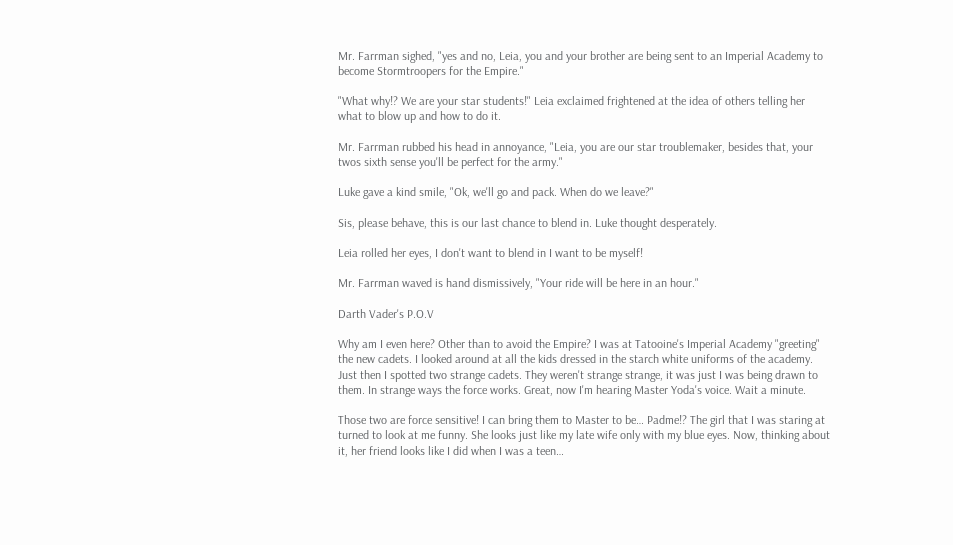Mr. Farrman sighed, "yes and no, Leia, you and your brother are being sent to an Imperial Academy to become Stormtroopers for the Empire."

"What why!? We are your star students!" Leia exclaimed frightened at the idea of others telling her what to blow up and how to do it.

Mr. Farrman rubbed his head in annoyance, "Leia, you are our star troublemaker, besides that, your twos sixth sense you'll be perfect for the army."

Luke gave a kind smile, "Ok, we'll go and pack. When do we leave?"

Sis, please behave, this is our last chance to blend in. Luke thought desperately.

Leia rolled her eyes, I don't want to blend in I want to be myself!

Mr. Farrman waved is hand dismissively, "Your ride will be here in an hour."

Darth Vader's P.O.V

Why am I even here? Other than to avoid the Empire? I was at Tatooine's Imperial Academy "greeting" the new cadets. I looked around at all the kids dressed in the starch white uniforms of the academy. Just then I spotted two strange cadets. They weren't strange strange, it was just I was being drawn to them. In strange ways the force works. Great, now I'm hearing Master Yoda's voice. Wait a minute.

Those two are force sensitive! I can bring them to Master to be… Padme!? The girl that I was staring at turned to look at me funny. She looks just like my late wife only with my blue eyes. Now, thinking about it, her friend looks like I did when I was a teen…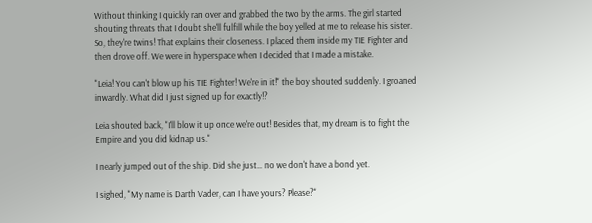Without thinking I quickly ran over and grabbed the two by the arms. The girl started shouting threats that I doubt she'll fulfill while the boy yelled at me to release his sister. So, they're twins! That explains their closeness. I placed them inside my TIE Fighter and then drove off. We were in hyperspace when I decided that I made a mistake.

"Leia! You can't blow up his TIE Fighter! We're in it!" the boy shouted suddenly. I groaned inwardly. What did I just signed up for exactly!?

Leia shouted back, "I'll blow it up once we're out! Besides that, my dream is to fight the Empire and you did kidnap us."

I nearly jumped out of the ship. Did she just… no we don't have a bond yet.

I sighed, "My name is Darth Vader, can I have yours? Please?"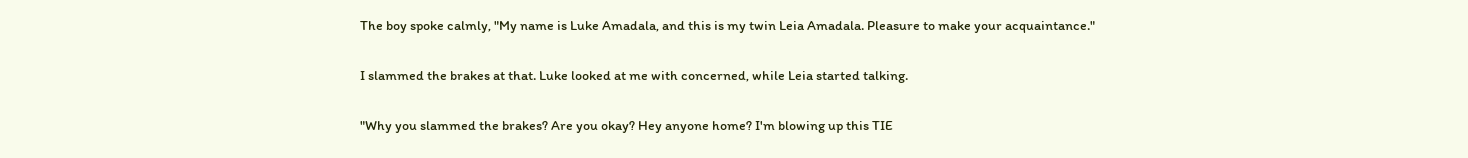The boy spoke calmly, "My name is Luke Amadala, and this is my twin Leia Amadala. Pleasure to make your acquaintance."

I slammed the brakes at that. Luke looked at me with concerned, while Leia started talking.

"Why you slammed the brakes? Are you okay? Hey anyone home? I'm blowing up this TIE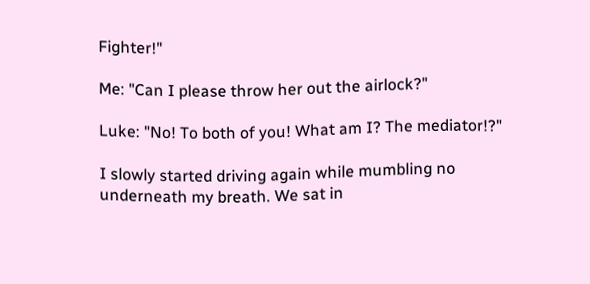Fighter!"

Me: "Can I please throw her out the airlock?"

Luke: "No! To both of you! What am I? The mediator!?"

I slowly started driving again while mumbling no underneath my breath. We sat in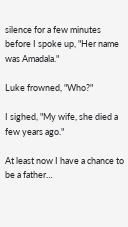silence for a few minutes before I spoke up, "Her name was Amadala."

Luke frowned, "Who?"

I sighed, "My wife, she died a few years ago."

At least now I have a chance to be a father…